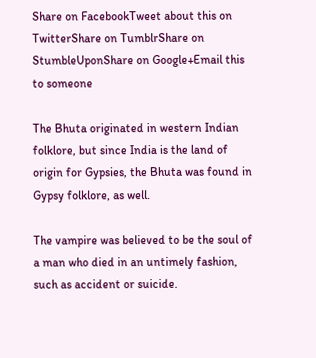Share on FacebookTweet about this on TwitterShare on TumblrShare on StumbleUponShare on Google+Email this to someone

The Bhuta originated in western Indian folklore, but since India is the land of origin for Gypsies, the Bhuta was found in Gypsy folklore, as well.

The vampire was believed to be the soul of a man who died in an untimely fashion, such as accident or suicide.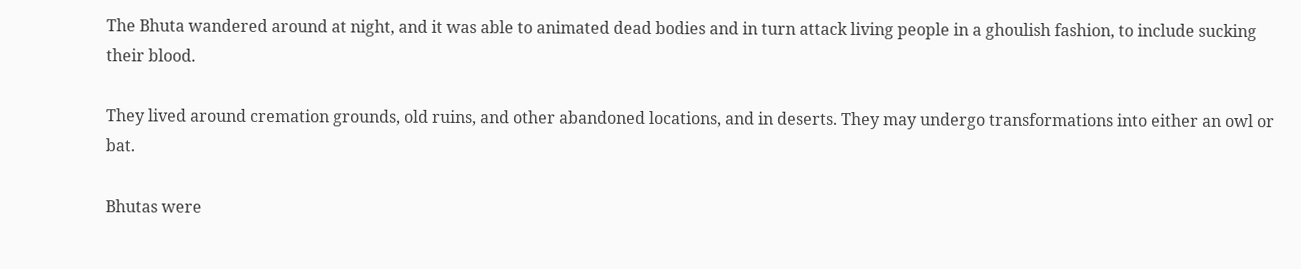The Bhuta wandered around at night, and it was able to animated dead bodies and in turn attack living people in a ghoulish fashion, to include sucking their blood.

They lived around cremation grounds, old ruins, and other abandoned locations, and in deserts. They may undergo transformations into either an owl or bat.

Bhutas were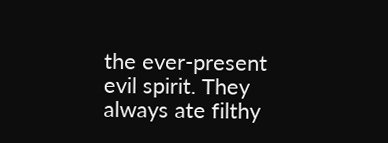the ever-present evil spirit. They always ate filthy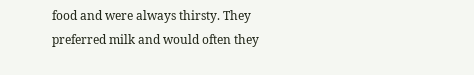food and were always thirsty. They preferred milk and would often they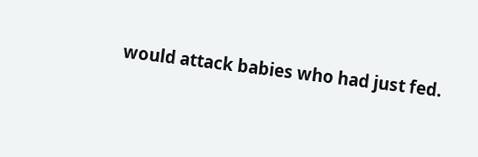would attack babies who had just fed.